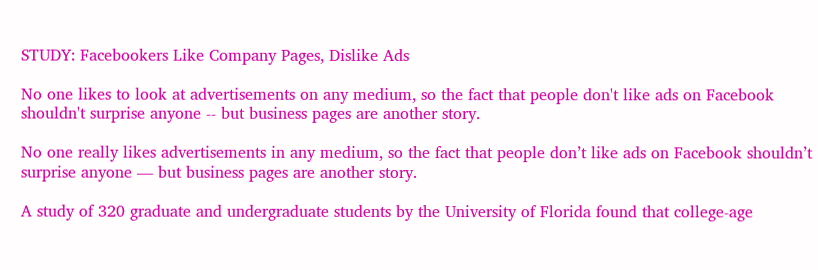STUDY: Facebookers Like Company Pages, Dislike Ads

No one likes to look at advertisements on any medium, so the fact that people don't like ads on Facebook shouldn't surprise anyone -- but business pages are another story.

No one really likes advertisements in any medium, so the fact that people don’t like ads on Facebook shouldn’t surprise anyone — but business pages are another story.

A study of 320 graduate and undergraduate students by the University of Florida found that college-age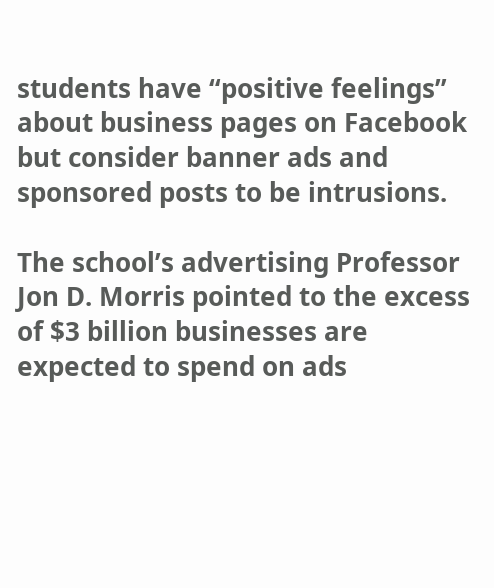students have “positive feelings” about business pages on Facebook but consider banner ads and sponsored posts to be intrusions.

The school’s advertising Professor Jon D. Morris pointed to the excess of $3 billion businesses are expected to spend on ads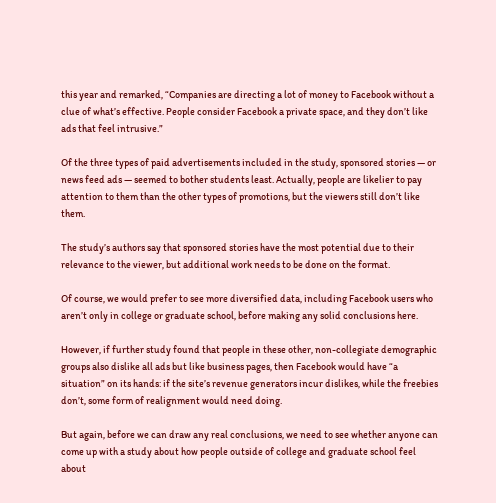this year and remarked, “Companies are directing a lot of money to Facebook without a clue of what’s effective. People consider Facebook a private space, and they don’t like ads that feel intrusive.”

Of the three types of paid advertisements included in the study, sponsored stories — or news feed ads — seemed to bother students least. Actually, people are likelier to pay attention to them than the other types of promotions, but the viewers still don’t like them.

The study’s authors say that sponsored stories have the most potential due to their relevance to the viewer, but additional work needs to be done on the format.

Of course, we would prefer to see more diversified data, including Facebook users who aren’t only in college or graduate school, before making any solid conclusions here.

However, if further study found that people in these other, non-collegiate demographic groups also dislike all ads but like business pages, then Facebook would have “a situation” on its hands: if the site’s revenue generators incur dislikes, while the freebies don’t, some form of realignment would need doing.

But again, before we can draw any real conclusions, we need to see whether anyone can come up with a study about how people outside of college and graduate school feel about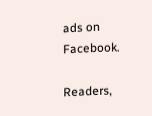ads on Facebook.

Readers,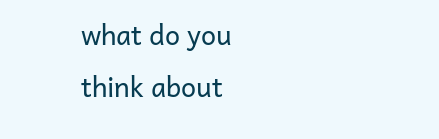what do you think about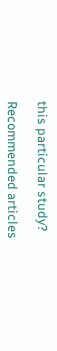this particular study?

Recommended articles